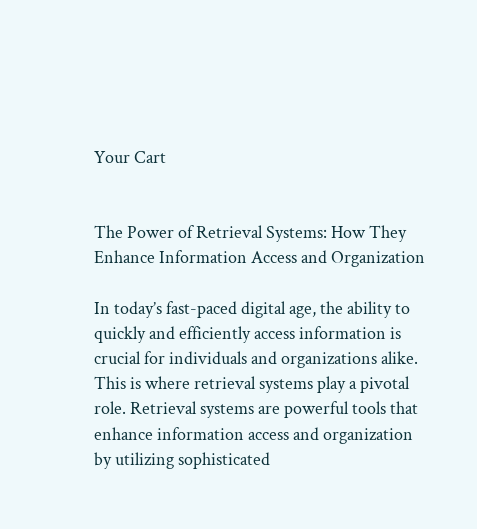Your Cart


The Power of Retrieval Systems: How They Enhance Information Access and Organization

In today’s fast-paced digital age, the ability to quickly and efficiently access information is crucial for individuals and organizations alike. This is where retrieval systems play a pivotal role. Retrieval systems are powerful tools that enhance information access and organization by utilizing sophisticated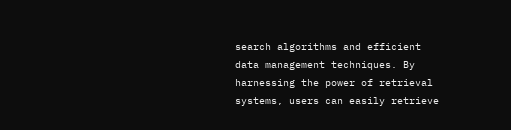search algorithms and efficient data management techniques. By harnessing the power of retrieval systems, users can easily retrieve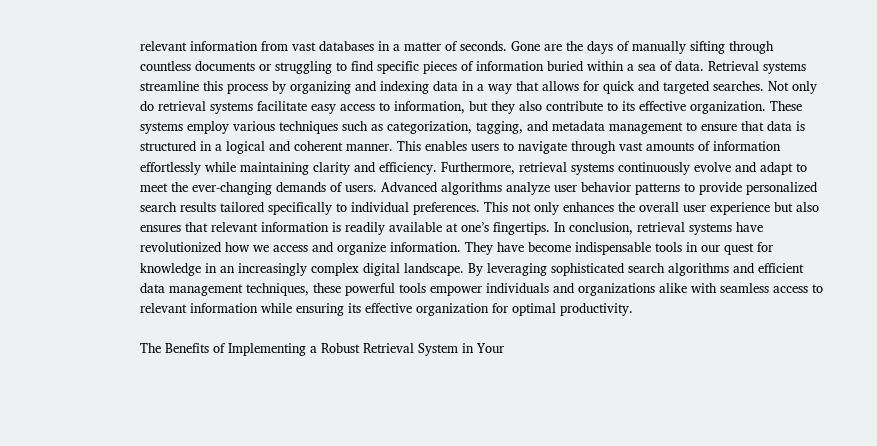relevant information from vast databases in a matter of seconds. Gone are the days of manually sifting through countless documents or struggling to find specific pieces of information buried within a sea of data. Retrieval systems streamline this process by organizing and indexing data in a way that allows for quick and targeted searches. Not only do retrieval systems facilitate easy access to information, but they also contribute to its effective organization. These systems employ various techniques such as categorization, tagging, and metadata management to ensure that data is structured in a logical and coherent manner. This enables users to navigate through vast amounts of information effortlessly while maintaining clarity and efficiency. Furthermore, retrieval systems continuously evolve and adapt to meet the ever-changing demands of users. Advanced algorithms analyze user behavior patterns to provide personalized search results tailored specifically to individual preferences. This not only enhances the overall user experience but also ensures that relevant information is readily available at one’s fingertips. In conclusion, retrieval systems have revolutionized how we access and organize information. They have become indispensable tools in our quest for knowledge in an increasingly complex digital landscape. By leveraging sophisticated search algorithms and efficient data management techniques, these powerful tools empower individuals and organizations alike with seamless access to relevant information while ensuring its effective organization for optimal productivity.

The Benefits of Implementing a Robust Retrieval System in Your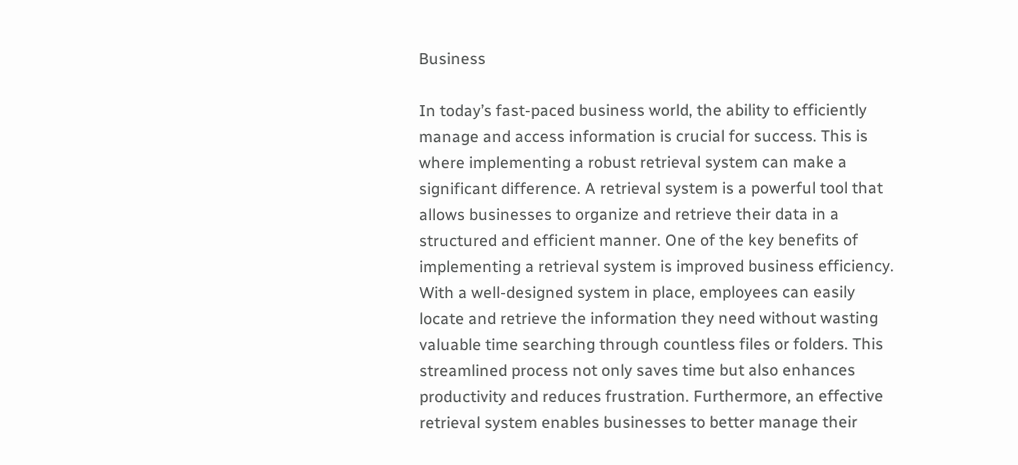Business

In today’s fast-paced business world, the ability to efficiently manage and access information is crucial for success. This is where implementing a robust retrieval system can make a significant difference. A retrieval system is a powerful tool that allows businesses to organize and retrieve their data in a structured and efficient manner. One of the key benefits of implementing a retrieval system is improved business efficiency. With a well-designed system in place, employees can easily locate and retrieve the information they need without wasting valuable time searching through countless files or folders. This streamlined process not only saves time but also enhances productivity and reduces frustration. Furthermore, an effective retrieval system enables businesses to better manage their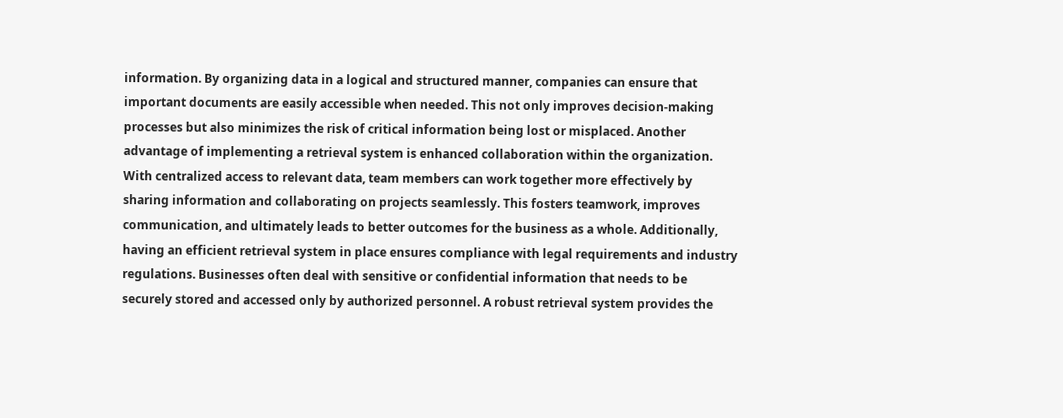information. By organizing data in a logical and structured manner, companies can ensure that important documents are easily accessible when needed. This not only improves decision-making processes but also minimizes the risk of critical information being lost or misplaced. Another advantage of implementing a retrieval system is enhanced collaboration within the organization. With centralized access to relevant data, team members can work together more effectively by sharing information and collaborating on projects seamlessly. This fosters teamwork, improves communication, and ultimately leads to better outcomes for the business as a whole. Additionally, having an efficient retrieval system in place ensures compliance with legal requirements and industry regulations. Businesses often deal with sensitive or confidential information that needs to be securely stored and accessed only by authorized personnel. A robust retrieval system provides the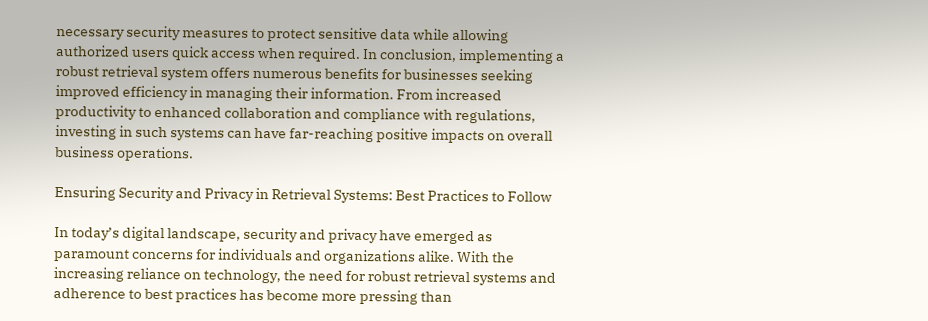necessary security measures to protect sensitive data while allowing authorized users quick access when required. In conclusion, implementing a robust retrieval system offers numerous benefits for businesses seeking improved efficiency in managing their information. From increased productivity to enhanced collaboration and compliance with regulations, investing in such systems can have far-reaching positive impacts on overall business operations.

Ensuring Security and Privacy in Retrieval Systems: Best Practices to Follow

In today’s digital landscape, security and privacy have emerged as paramount concerns for individuals and organizations alike. With the increasing reliance on technology, the need for robust retrieval systems and adherence to best practices has become more pressing than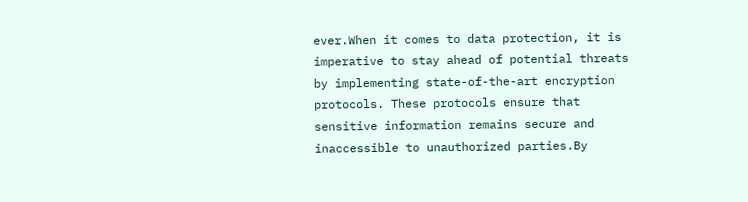ever.When it comes to data protection, it is imperative to stay ahead of potential threats by implementing state-of-the-art encryption protocols. These protocols ensure that sensitive information remains secure and inaccessible to unauthorized parties.By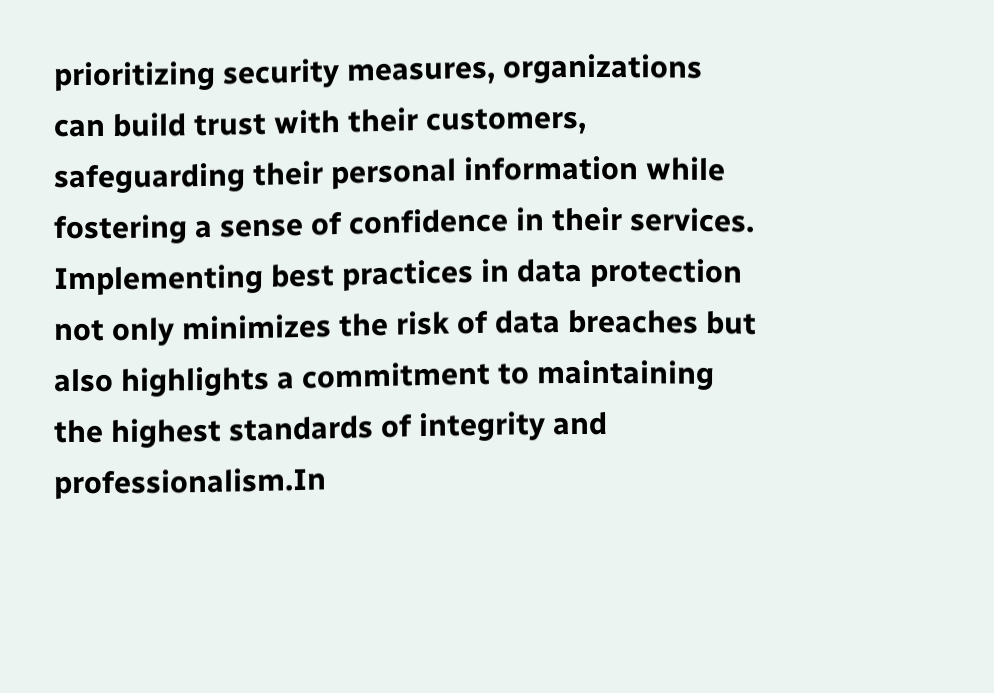prioritizing security measures, organizations can build trust with their customers, safeguarding their personal information while fostering a sense of confidence in their services. Implementing best practices in data protection not only minimizes the risk of data breaches but also highlights a commitment to maintaining the highest standards of integrity and professionalism.In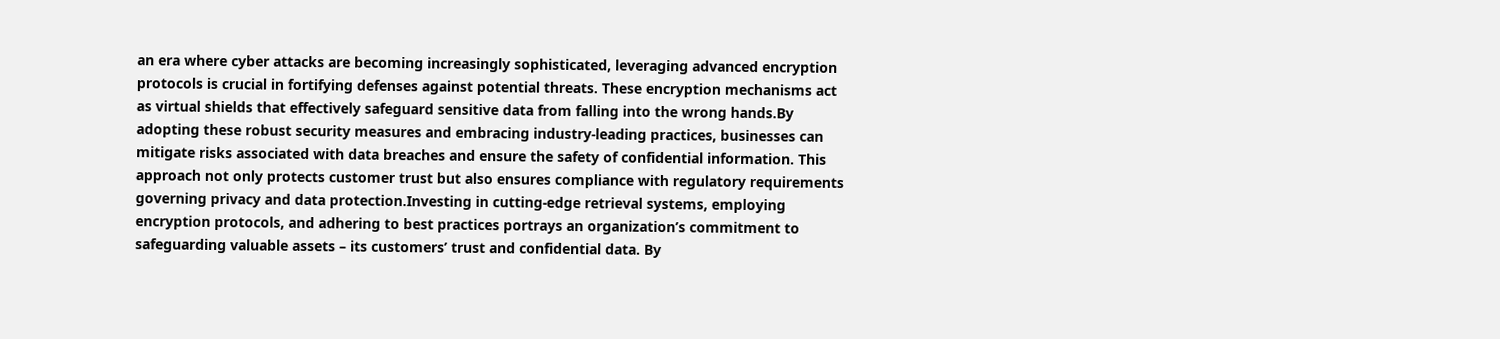an era where cyber attacks are becoming increasingly sophisticated, leveraging advanced encryption protocols is crucial in fortifying defenses against potential threats. These encryption mechanisms act as virtual shields that effectively safeguard sensitive data from falling into the wrong hands.By adopting these robust security measures and embracing industry-leading practices, businesses can mitigate risks associated with data breaches and ensure the safety of confidential information. This approach not only protects customer trust but also ensures compliance with regulatory requirements governing privacy and data protection.Investing in cutting-edge retrieval systems, employing encryption protocols, and adhering to best practices portrays an organization’s commitment to safeguarding valuable assets – its customers’ trust and confidential data. By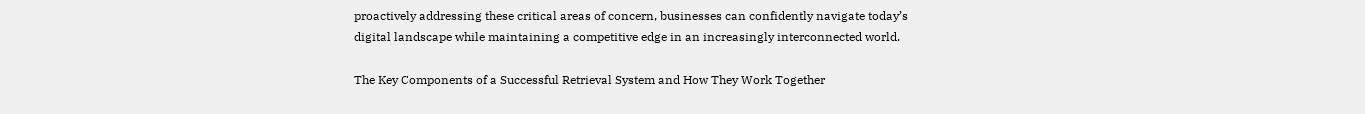proactively addressing these critical areas of concern, businesses can confidently navigate today’s digital landscape while maintaining a competitive edge in an increasingly interconnected world.

The Key Components of a Successful Retrieval System and How They Work Together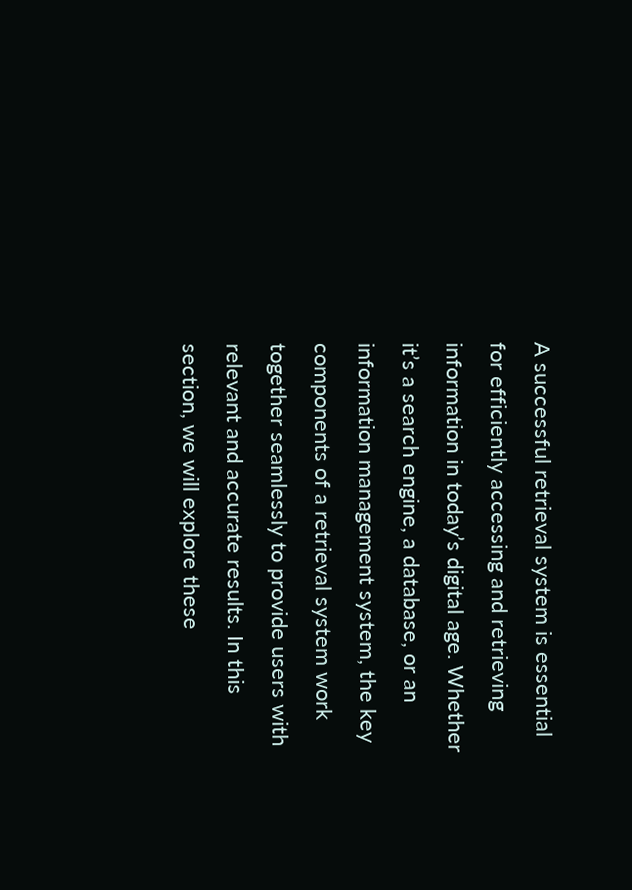A successful retrieval system is essential for efficiently accessing and retrieving information in today’s digital age. Whether it’s a search engine, a database, or an information management system, the key components of a retrieval system work together seamlessly to provide users with relevant and accurate results. In this section, we will explore these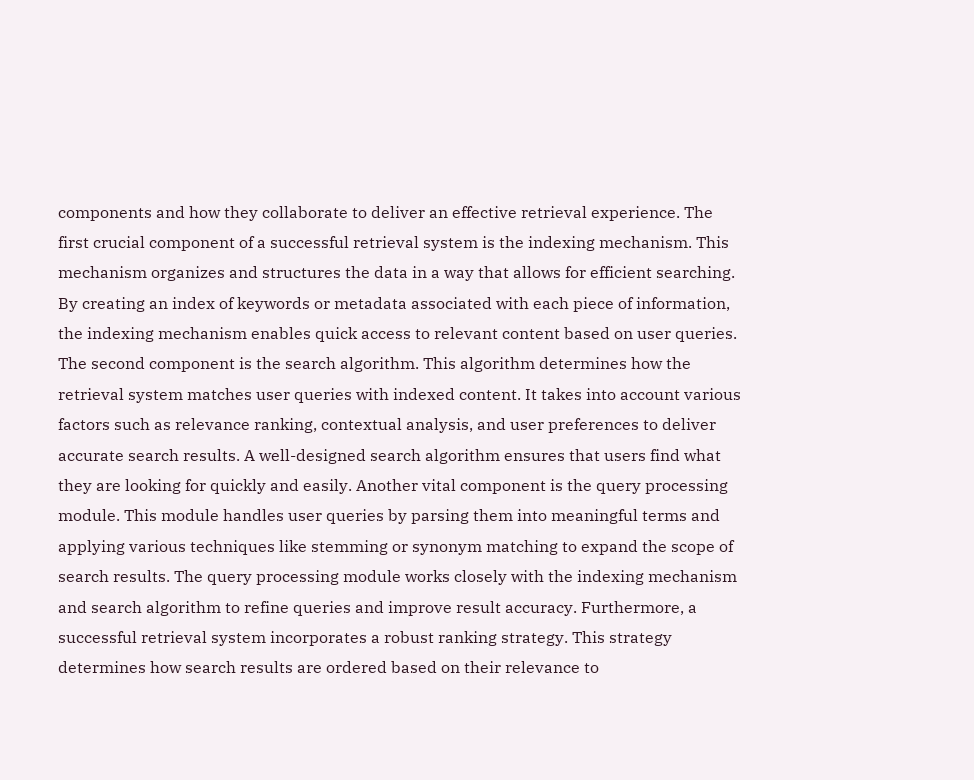components and how they collaborate to deliver an effective retrieval experience. The first crucial component of a successful retrieval system is the indexing mechanism. This mechanism organizes and structures the data in a way that allows for efficient searching. By creating an index of keywords or metadata associated with each piece of information, the indexing mechanism enables quick access to relevant content based on user queries. The second component is the search algorithm. This algorithm determines how the retrieval system matches user queries with indexed content. It takes into account various factors such as relevance ranking, contextual analysis, and user preferences to deliver accurate search results. A well-designed search algorithm ensures that users find what they are looking for quickly and easily. Another vital component is the query processing module. This module handles user queries by parsing them into meaningful terms and applying various techniques like stemming or synonym matching to expand the scope of search results. The query processing module works closely with the indexing mechanism and search algorithm to refine queries and improve result accuracy. Furthermore, a successful retrieval system incorporates a robust ranking strategy. This strategy determines how search results are ordered based on their relevance to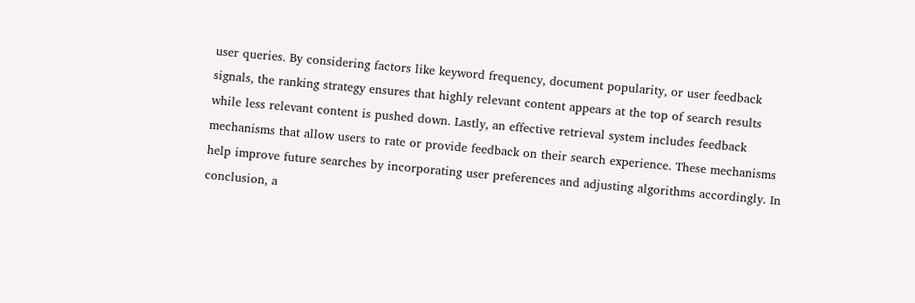user queries. By considering factors like keyword frequency, document popularity, or user feedback signals, the ranking strategy ensures that highly relevant content appears at the top of search results while less relevant content is pushed down. Lastly, an effective retrieval system includes feedback mechanisms that allow users to rate or provide feedback on their search experience. These mechanisms help improve future searches by incorporating user preferences and adjusting algorithms accordingly. In conclusion, a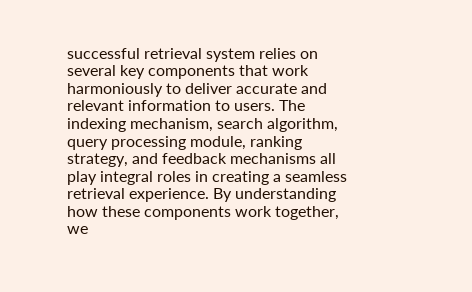successful retrieval system relies on several key components that work harmoniously to deliver accurate and relevant information to users. The indexing mechanism, search algorithm, query processing module, ranking strategy, and feedback mechanisms all play integral roles in creating a seamless retrieval experience. By understanding how these components work together, we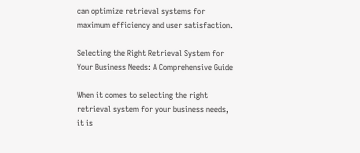can optimize retrieval systems for maximum efficiency and user satisfaction.

Selecting the Right Retrieval System for Your Business Needs: A Comprehensive Guide

When it comes to selecting the right retrieval system for your business needs, it is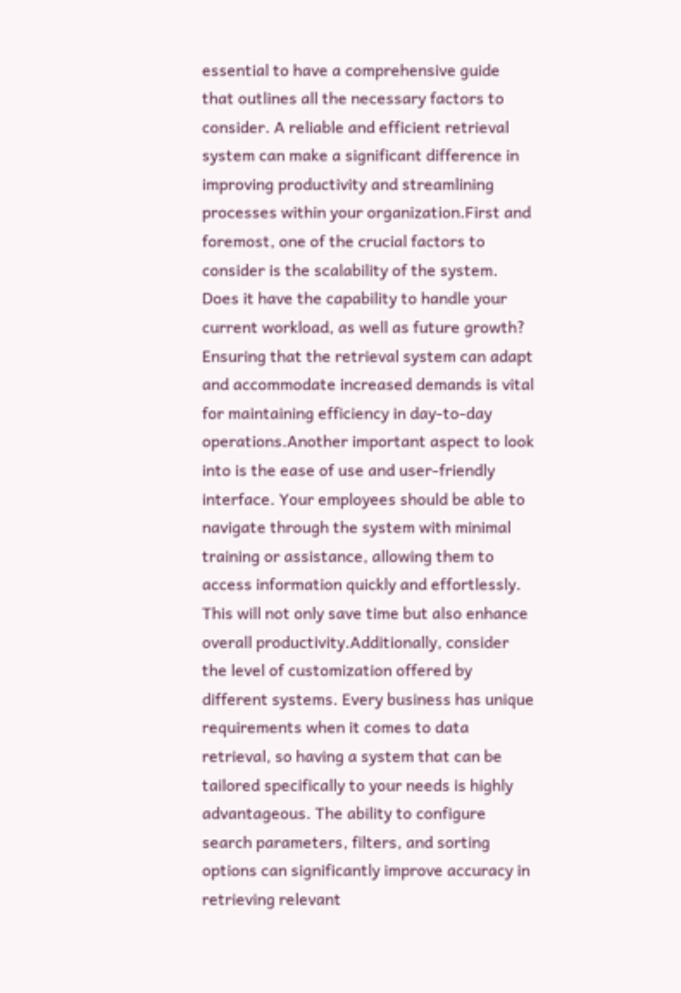essential to have a comprehensive guide that outlines all the necessary factors to consider. A reliable and efficient retrieval system can make a significant difference in improving productivity and streamlining processes within your organization.First and foremost, one of the crucial factors to consider is the scalability of the system. Does it have the capability to handle your current workload, as well as future growth? Ensuring that the retrieval system can adapt and accommodate increased demands is vital for maintaining efficiency in day-to-day operations.Another important aspect to look into is the ease of use and user-friendly interface. Your employees should be able to navigate through the system with minimal training or assistance, allowing them to access information quickly and effortlessly. This will not only save time but also enhance overall productivity.Additionally, consider the level of customization offered by different systems. Every business has unique requirements when it comes to data retrieval, so having a system that can be tailored specifically to your needs is highly advantageous. The ability to configure search parameters, filters, and sorting options can significantly improve accuracy in retrieving relevant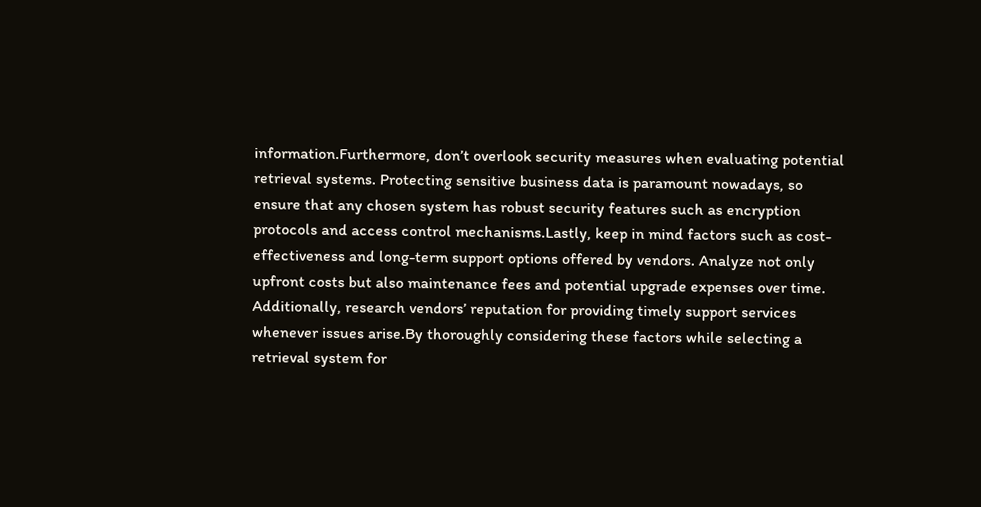information.Furthermore, don’t overlook security measures when evaluating potential retrieval systems. Protecting sensitive business data is paramount nowadays, so ensure that any chosen system has robust security features such as encryption protocols and access control mechanisms.Lastly, keep in mind factors such as cost-effectiveness and long-term support options offered by vendors. Analyze not only upfront costs but also maintenance fees and potential upgrade expenses over time. Additionally, research vendors’ reputation for providing timely support services whenever issues arise.By thoroughly considering these factors while selecting a retrieval system for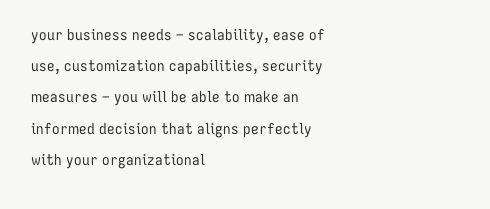your business needs – scalability, ease of use, customization capabilities, security measures – you will be able to make an informed decision that aligns perfectly with your organizational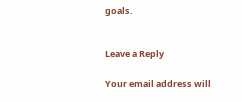goals.


Leave a Reply

Your email address will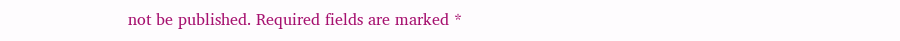not be published. Required fields are marked *